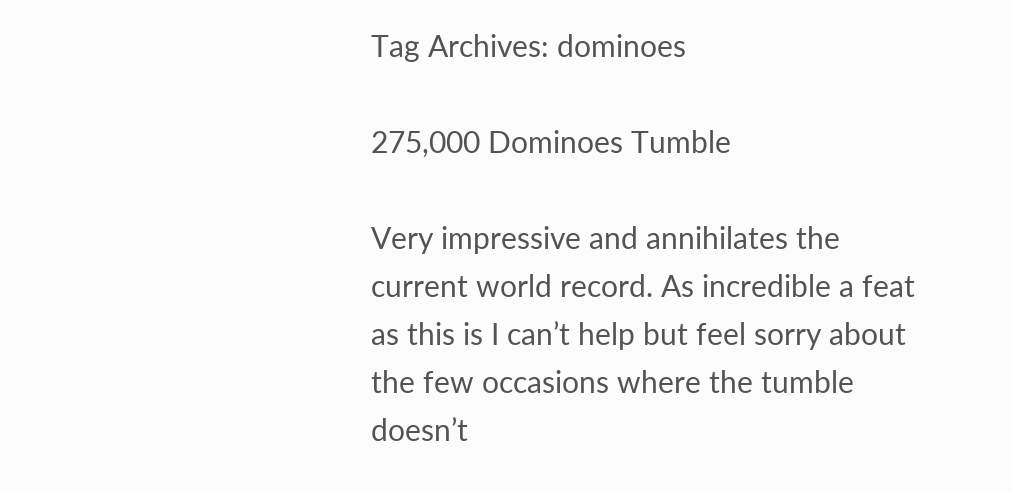Tag Archives: dominoes

275,000 Dominoes Tumble

Very impressive and annihilates the current world record. As incredible a feat as this is I can’t help but feel sorry about the few occasions where the tumble doesn’t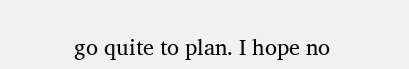go quite to plan. I hope no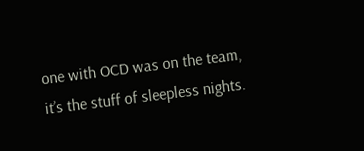one with OCD was on the team, it’s the stuff of sleepless nights.